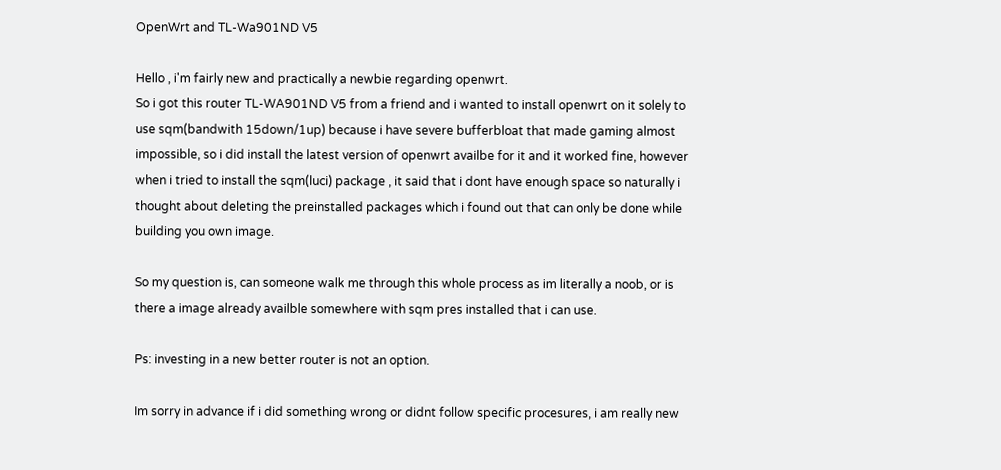OpenWrt and TL-Wa901ND V5

Hello , i'm fairly new and practically a newbie regarding openwrt.
So i got this router TL-WA901ND V5 from a friend and i wanted to install openwrt on it solely to use sqm(bandwith 15down/1up) because i have severe bufferbloat that made gaming almost impossible, so i did install the latest version of openwrt availbe for it and it worked fine, however when i tried to install the sqm(luci) package , it said that i dont have enough space so naturally i thought about deleting the preinstalled packages which i found out that can only be done while building you own image.

So my question is, can someone walk me through this whole process as im literally a noob, or is there a image already availble somewhere with sqm pres installed that i can use.

Ps: investing in a new better router is not an option.

Im sorry in advance if i did something wrong or didnt follow specific procesures, i am really new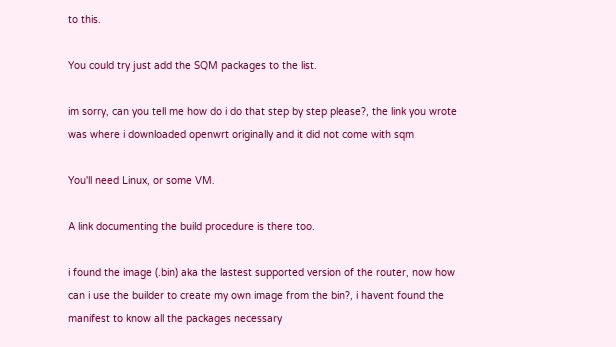to this.

You could try just add the SQM packages to the list.

im sorry, can you tell me how do i do that step by step please?, the link you wrote was where i downloaded openwrt originally and it did not come with sqm

You'll need Linux, or some VM.

A link documenting the build procedure is there too.

i found the image (.bin) aka the lastest supported version of the router, now how can i use the builder to create my own image from the bin?, i havent found the manifest to know all the packages necessary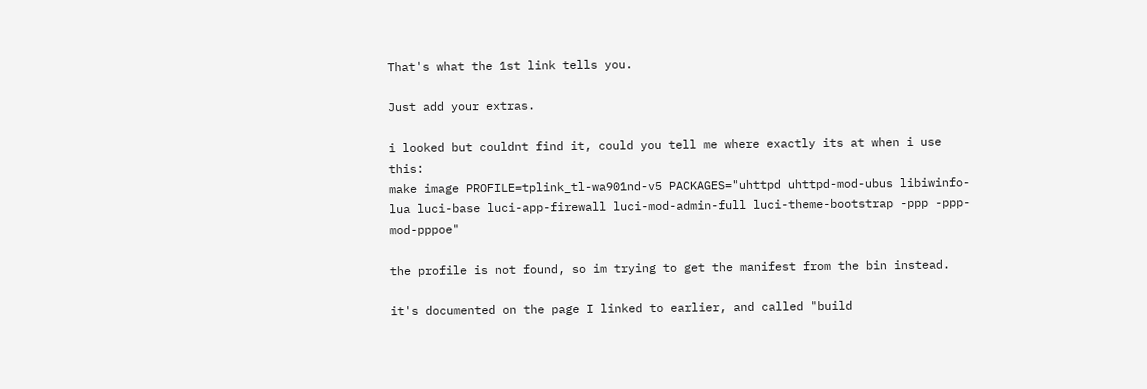That's what the 1st link tells you.

Just add your extras.

i looked but couldnt find it, could you tell me where exactly its at when i use this:
make image PROFILE=tplink_tl-wa901nd-v5 PACKAGES="uhttpd uhttpd-mod-ubus libiwinfo-lua luci-base luci-app-firewall luci-mod-admin-full luci-theme-bootstrap -ppp -ppp-mod-pppoe"

the profile is not found, so im trying to get the manifest from the bin instead.

it's documented on the page I linked to earlier, and called "build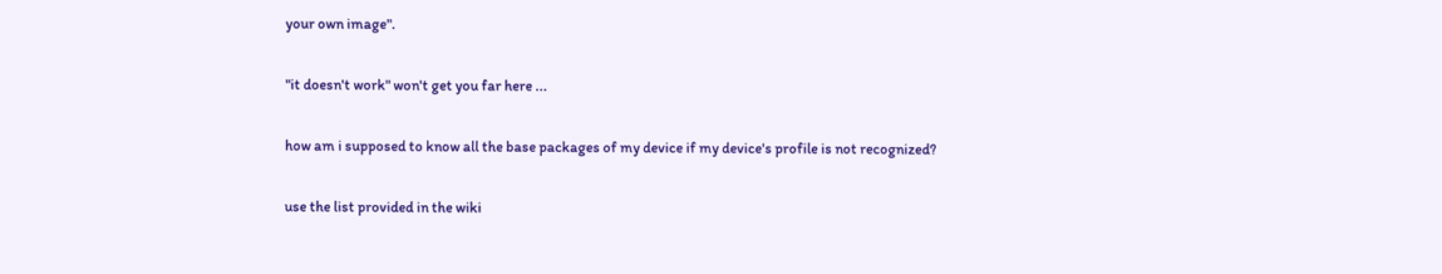your own image".

"it doesn't work" won't get you far here ...

how am i supposed to know all the base packages of my device if my device's profile is not recognized?

use the list provided in the wiki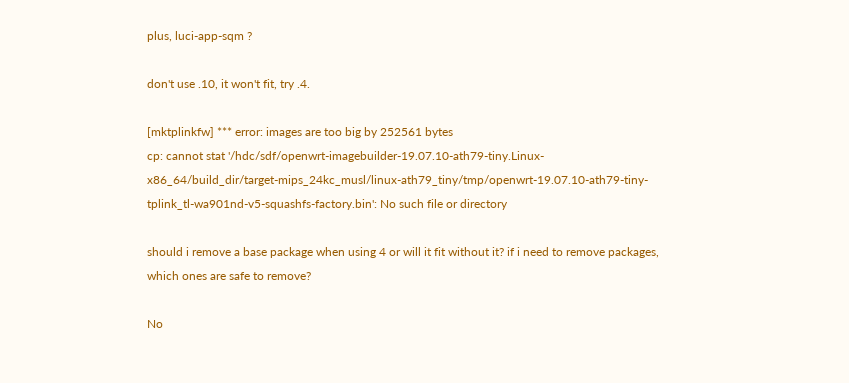plus, luci-app-sqm ?

don't use .10, it won't fit, try .4.

[mktplinkfw] *** error: images are too big by 252561 bytes
cp: cannot stat '/hdc/sdf/openwrt-imagebuilder-19.07.10-ath79-tiny.Linux-x86_64/build_dir/target-mips_24kc_musl/linux-ath79_tiny/tmp/openwrt-19.07.10-ath79-tiny-tplink_tl-wa901nd-v5-squashfs-factory.bin': No such file or directory

should i remove a base package when using 4 or will it fit without it? if i need to remove packages, which ones are safe to remove?

No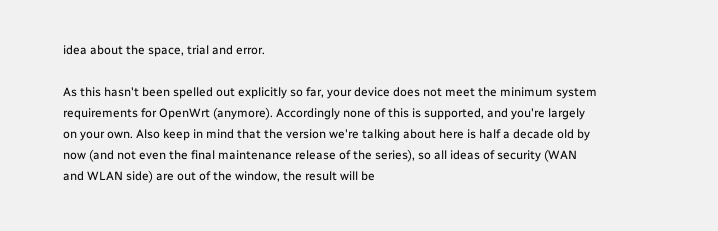idea about the space, trial and error.

As this hasn't been spelled out explicitly so far, your device does not meet the minimum system requirements for OpenWrt (anymore). Accordingly none of this is supported, and you're largely on your own. Also keep in mind that the version we're talking about here is half a decade old by now (and not even the final maintenance release of the series), so all ideas of security (WAN and WLAN side) are out of the window, the result will be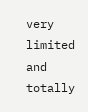very limited and totally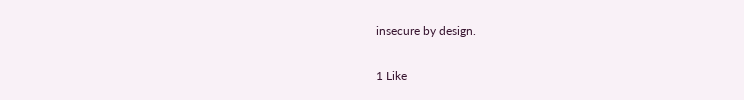insecure by design.

1 Like